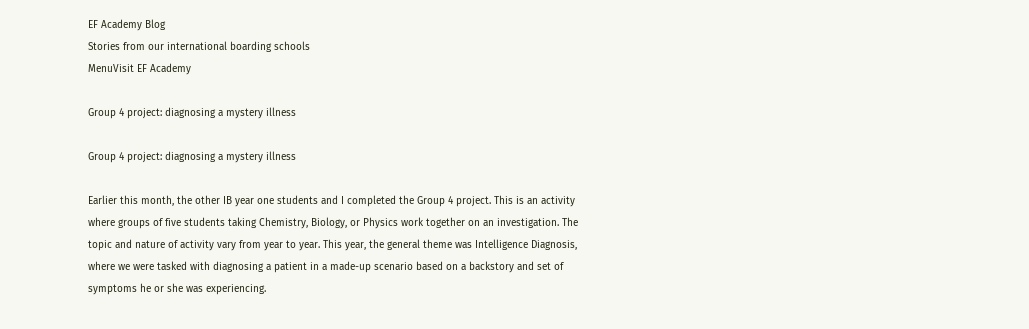EF Academy Blog
Stories from our international boarding schools
MenuVisit EF Academy

Group 4 project: diagnosing a mystery illness

Group 4 project: diagnosing a mystery illness

Earlier this month, the other IB year one students and I completed the Group 4 project. This is an activity where groups of five students taking Chemistry, Biology, or Physics work together on an investigation. The topic and nature of activity vary from year to year. This year, the general theme was Intelligence Diagnosis, where we were tasked with diagnosing a patient in a made-up scenario based on a backstory and set of symptoms he or she was experiencing.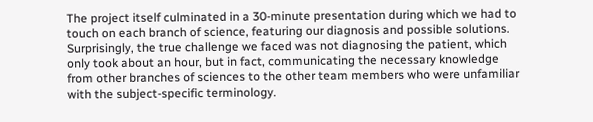The project itself culminated in a 30-minute presentation during which we had to touch on each branch of science, featuring our diagnosis and possible solutions. Surprisingly, the true challenge we faced was not diagnosing the patient, which only took about an hour, but in fact, communicating the necessary knowledge from other branches of sciences to the other team members who were unfamiliar with the subject-specific terminology.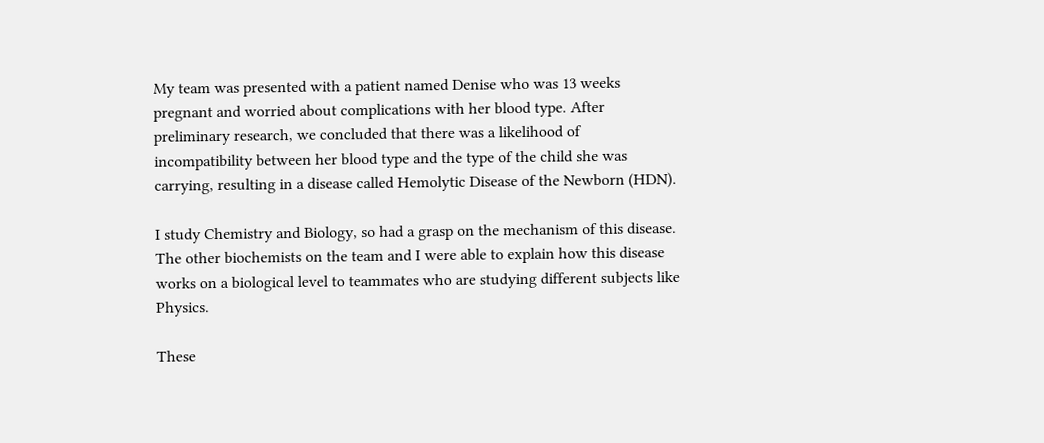My team was presented with a patient named Denise who was 13 weeks pregnant and worried about complications with her blood type. After preliminary research, we concluded that there was a likelihood of incompatibility between her blood type and the type of the child she was carrying, resulting in a disease called Hemolytic Disease of the Newborn (HDN).

I study Chemistry and Biology, so had a grasp on the mechanism of this disease. The other biochemists on the team and I were able to explain how this disease works on a biological level to teammates who are studying different subjects like Physics.

These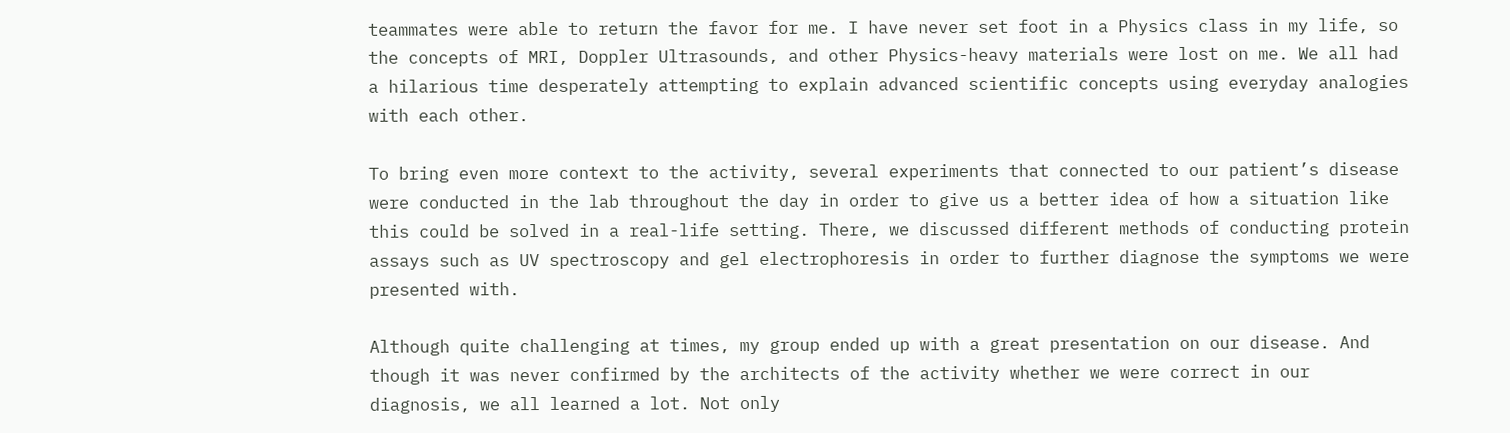teammates were able to return the favor for me. I have never set foot in a Physics class in my life, so the concepts of MRI, Doppler Ultrasounds, and other Physics-heavy materials were lost on me. We all had a hilarious time desperately attempting to explain advanced scientific concepts using everyday analogies with each other.

To bring even more context to the activity, several experiments that connected to our patient’s disease were conducted in the lab throughout the day in order to give us a better idea of how a situation like this could be solved in a real-life setting. There, we discussed different methods of conducting protein assays such as UV spectroscopy and gel electrophoresis in order to further diagnose the symptoms we were presented with.

Although quite challenging at times, my group ended up with a great presentation on our disease. And though it was never confirmed by the architects of the activity whether we were correct in our diagnosis, we all learned a lot. Not only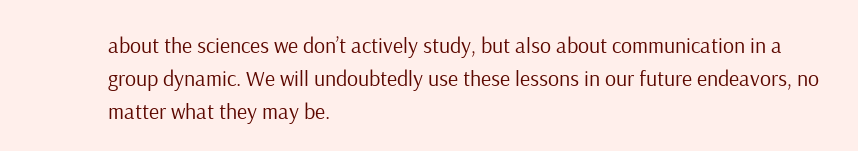about the sciences we don’t actively study, but also about communication in a group dynamic. We will undoubtedly use these lessons in our future endeavors, no matter what they may be.